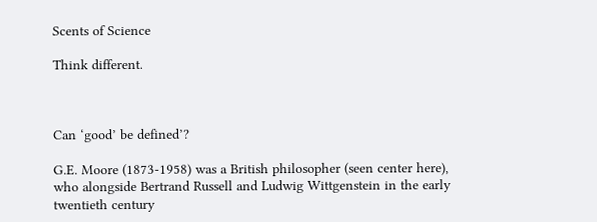Scents of Science

Think different.



Can ‘good’ be defined’?

G.E. Moore (1873-1958) was a British philosopher (seen center here), who alongside Bertrand Russell and Ludwig Wittgenstein in the early twentieth century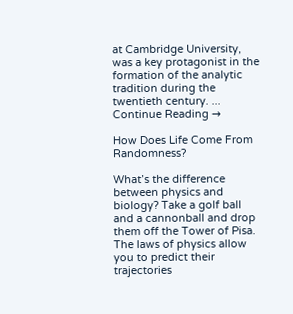at Cambridge University, was a key protagonist in the formation of the analytic tradition during the twentieth century. ... Continue Reading →

How Does Life Come From Randomness?

What’s the difference between physics and biology? Take a golf ball and a cannonball and drop them off the Tower of Pisa. The laws of physics allow you to predict their trajectories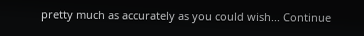pretty much as accurately as you could wish... Continue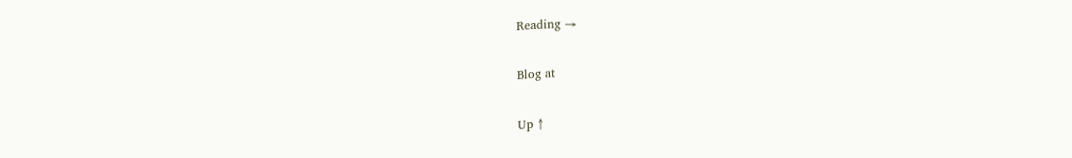Reading →

Blog at

Up ↑